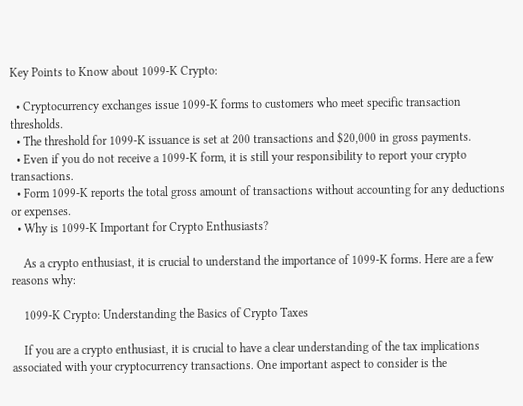Key Points to Know about 1099-K Crypto:

  • Cryptocurrency exchanges issue 1099-K forms to customers who meet specific transaction thresholds.
  • The threshold for 1099-K issuance is set at 200 transactions and $20,000 in gross payments.
  • Even if you do not receive a 1099-K form, it is still your responsibility to report your crypto transactions.
  • Form 1099-K reports the total gross amount of transactions without accounting for any deductions or expenses.
  • Why is 1099-K Important for Crypto Enthusiasts?

    As a crypto enthusiast, it is crucial to understand the importance of 1099-K forms. Here are a few reasons why:

    1099-K Crypto: Understanding the Basics of Crypto Taxes

    If you are a crypto enthusiast, it is crucial to have a clear understanding of the tax implications associated with your cryptocurrency transactions. One important aspect to consider is the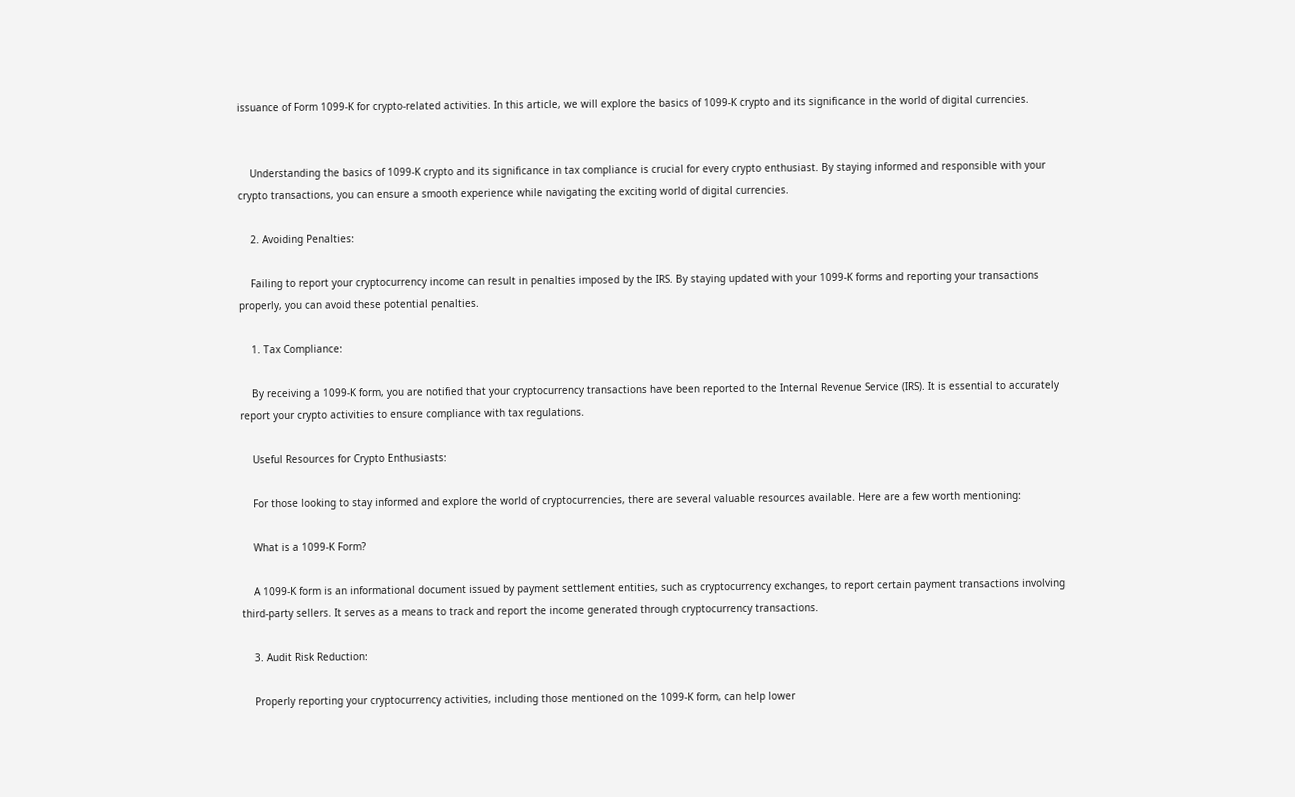issuance of Form 1099-K for crypto-related activities. In this article, we will explore the basics of 1099-K crypto and its significance in the world of digital currencies.


    Understanding the basics of 1099-K crypto and its significance in tax compliance is crucial for every crypto enthusiast. By staying informed and responsible with your crypto transactions, you can ensure a smooth experience while navigating the exciting world of digital currencies.

    2. Avoiding Penalties:

    Failing to report your cryptocurrency income can result in penalties imposed by the IRS. By staying updated with your 1099-K forms and reporting your transactions properly, you can avoid these potential penalties.

    1. Tax Compliance:

    By receiving a 1099-K form, you are notified that your cryptocurrency transactions have been reported to the Internal Revenue Service (IRS). It is essential to accurately report your crypto activities to ensure compliance with tax regulations.

    Useful Resources for Crypto Enthusiasts:

    For those looking to stay informed and explore the world of cryptocurrencies, there are several valuable resources available. Here are a few worth mentioning:

    What is a 1099-K Form?

    A 1099-K form is an informational document issued by payment settlement entities, such as cryptocurrency exchanges, to report certain payment transactions involving third-party sellers. It serves as a means to track and report the income generated through cryptocurrency transactions.

    3. Audit Risk Reduction:

    Properly reporting your cryptocurrency activities, including those mentioned on the 1099-K form, can help lower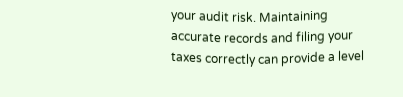your audit risk. Maintaining accurate records and filing your taxes correctly can provide a level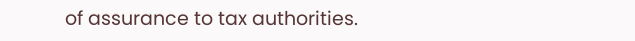of assurance to tax authorities.